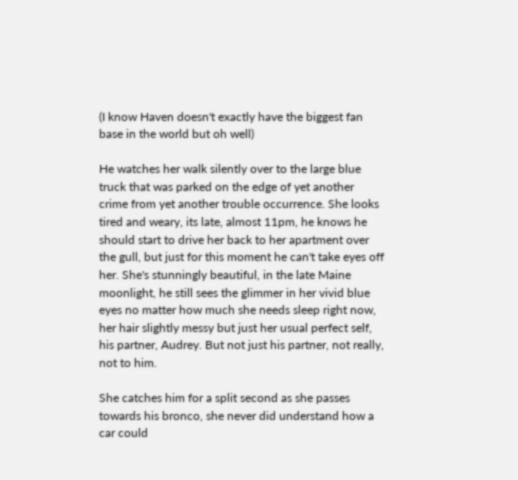(I know Haven doesn't exactly have the biggest fan base in the world but oh well)

He watches her walk silently over to the large blue truck that was parked on the edge of yet another crime from yet another trouble occurrence. She looks tired and weary, its late, almost 11pm, he knows he should start to drive her back to her apartment over the gull, but just for this moment he can't take eyes off her. She's stunningly beautiful, in the late Maine moonlight, he still sees the glimmer in her vivid blue eyes no matter how much she needs sleep right now, her hair slightly messy but just her usual perfect self, his partner, Audrey. But not just his partner, not really, not to him.

She catches him for a split second as she passes towards his bronco, she never did understand how a car could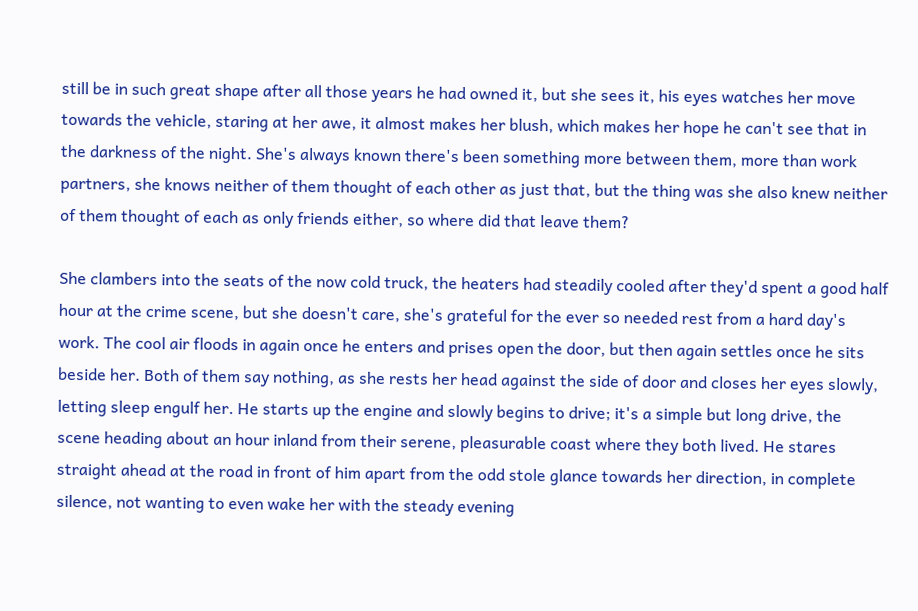still be in such great shape after all those years he had owned it, but she sees it, his eyes watches her move towards the vehicle, staring at her awe, it almost makes her blush, which makes her hope he can't see that in the darkness of the night. She's always known there's been something more between them, more than work partners, she knows neither of them thought of each other as just that, but the thing was she also knew neither of them thought of each as only friends either, so where did that leave them?

She clambers into the seats of the now cold truck, the heaters had steadily cooled after they'd spent a good half hour at the crime scene, but she doesn't care, she's grateful for the ever so needed rest from a hard day's work. The cool air floods in again once he enters and prises open the door, but then again settles once he sits beside her. Both of them say nothing, as she rests her head against the side of door and closes her eyes slowly, letting sleep engulf her. He starts up the engine and slowly begins to drive; it's a simple but long drive, the scene heading about an hour inland from their serene, pleasurable coast where they both lived. He stares straight ahead at the road in front of him apart from the odd stole glance towards her direction, in complete silence, not wanting to even wake her with the steady evening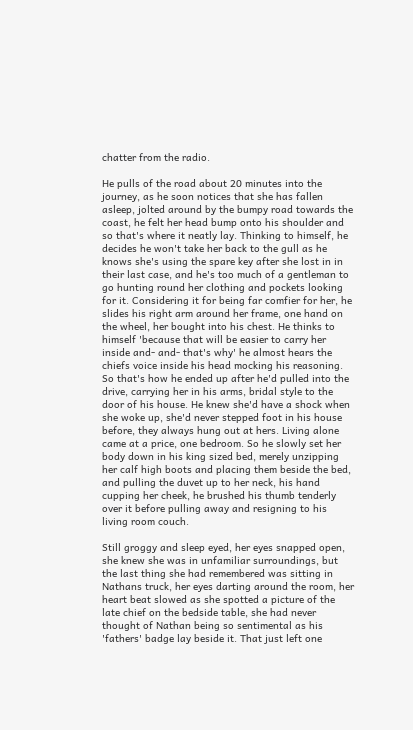chatter from the radio.

He pulls of the road about 20 minutes into the journey, as he soon notices that she has fallen asleep, jolted around by the bumpy road towards the coast, he felt her head bump onto his shoulder and so that's where it neatly lay. Thinking to himself, he decides he won't take her back to the gull as he knows she's using the spare key after she lost in in their last case, and he's too much of a gentleman to go hunting round her clothing and pockets looking for it. Considering it for being far comfier for her, he slides his right arm around her frame, one hand on the wheel, her bought into his chest. He thinks to himself 'because that will be easier to carry her inside and- and- that's why' he almost hears the chiefs voice inside his head mocking his reasoning. So that's how he ended up after he'd pulled into the drive, carrying her in his arms, bridal style to the door of his house. He knew she'd have a shock when she woke up, she'd never stepped foot in his house before, they always hung out at hers. Living alone came at a price, one bedroom. So he slowly set her body down in his king sized bed, merely unzipping her calf high boots and placing them beside the bed, and pulling the duvet up to her neck, his hand cupping her cheek, he brushed his thumb tenderly over it before pulling away and resigning to his living room couch.

Still groggy and sleep eyed, her eyes snapped open, she knew she was in unfamiliar surroundings, but the last thing she had remembered was sitting in Nathans truck, her eyes darting around the room, her heart beat slowed as she spotted a picture of the late chief on the bedside table, she had never thought of Nathan being so sentimental as his 'fathers' badge lay beside it. That just left one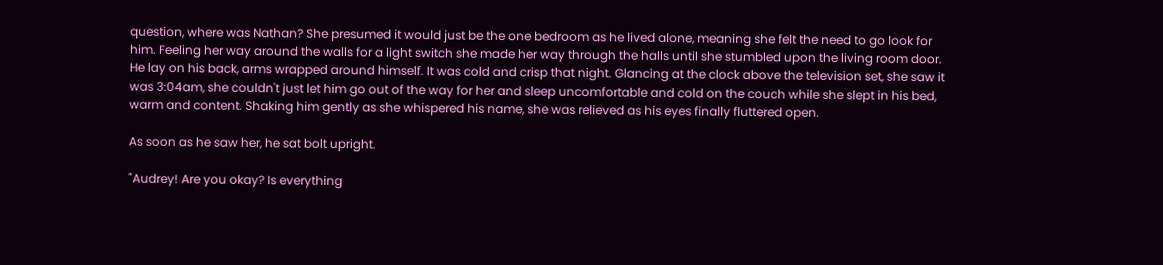question, where was Nathan? She presumed it would just be the one bedroom as he lived alone, meaning she felt the need to go look for him. Feeling her way around the walls for a light switch she made her way through the halls until she stumbled upon the living room door. He lay on his back, arms wrapped around himself. It was cold and crisp that night. Glancing at the clock above the television set, she saw it was 3:04am, she couldn't just let him go out of the way for her and sleep uncomfortable and cold on the couch while she slept in his bed, warm and content. Shaking him gently as she whispered his name, she was relieved as his eyes finally fluttered open.

As soon as he saw her, he sat bolt upright.

"Audrey! Are you okay? Is everything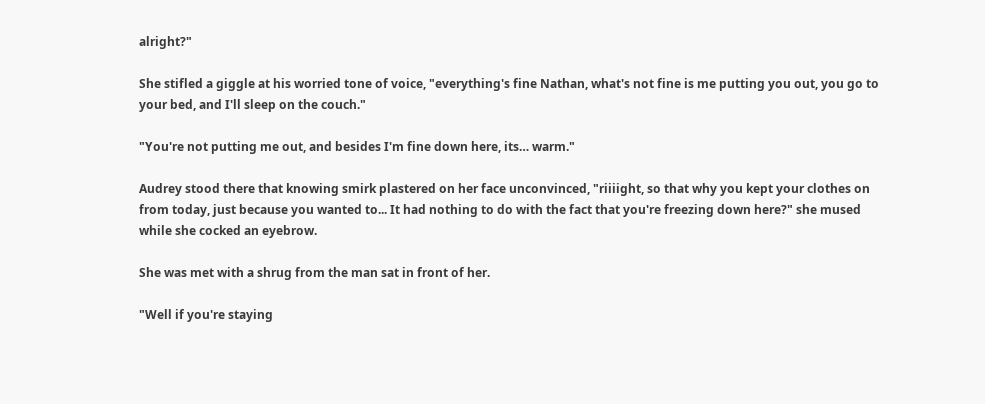alright?"

She stifled a giggle at his worried tone of voice, "everything's fine Nathan, what's not fine is me putting you out, you go to your bed, and I'll sleep on the couch."

"You're not putting me out, and besides I'm fine down here, its… warm."

Audrey stood there that knowing smirk plastered on her face unconvinced, "riiiight, so that why you kept your clothes on from today, just because you wanted to... It had nothing to do with the fact that you're freezing down here?" she mused while she cocked an eyebrow.

She was met with a shrug from the man sat in front of her.

"Well if you're staying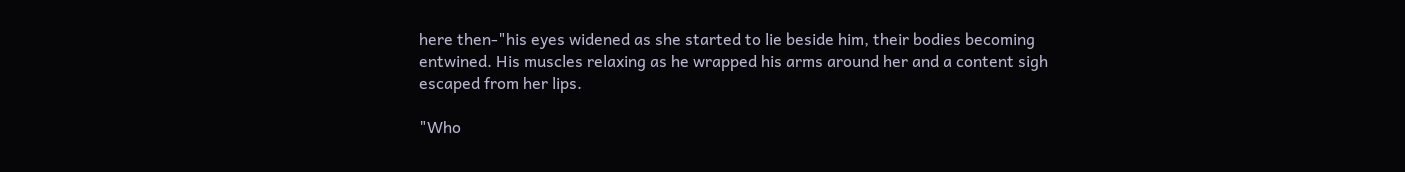here then-"his eyes widened as she started to lie beside him, their bodies becoming entwined. His muscles relaxing as he wrapped his arms around her and a content sigh escaped from her lips.

"Who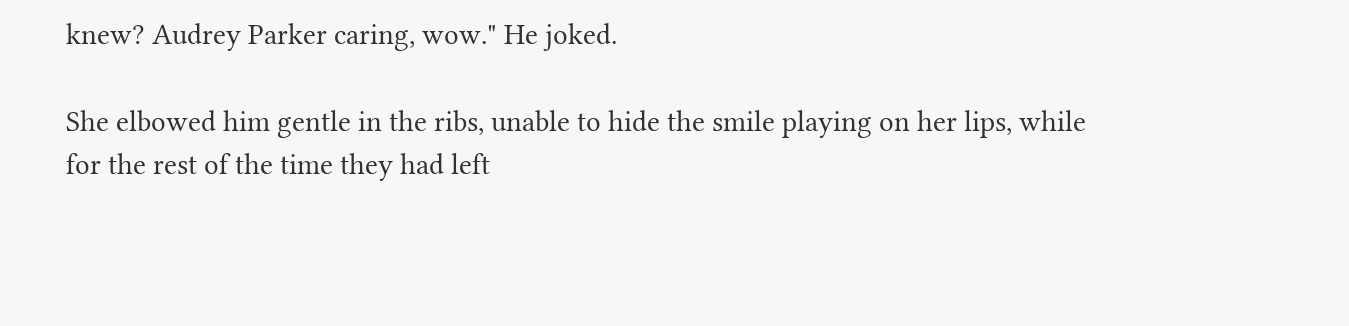knew? Audrey Parker caring, wow." He joked.

She elbowed him gentle in the ribs, unable to hide the smile playing on her lips, while for the rest of the time they had left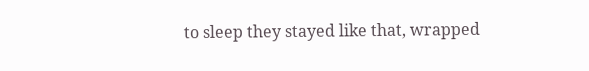to sleep they stayed like that, wrapped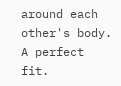around each other's body. A perfect fit.